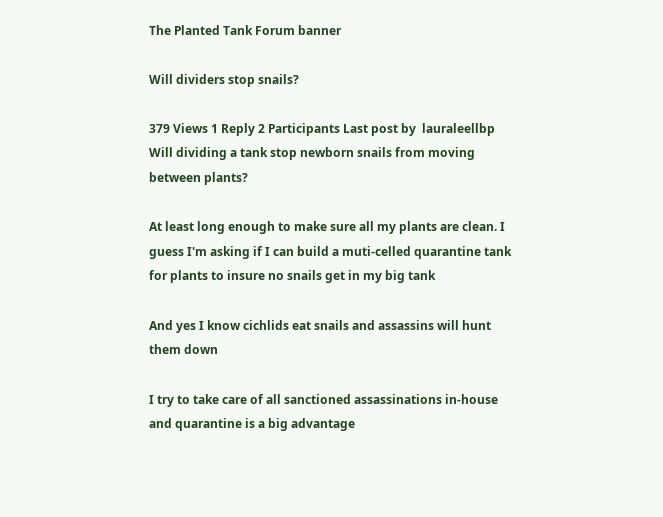The Planted Tank Forum banner

Will dividers stop snails?

379 Views 1 Reply 2 Participants Last post by  lauraleellbp
Will dividing a tank stop newborn snails from moving between plants?

At least long enough to make sure all my plants are clean. I guess I'm asking if I can build a muti-celled quarantine tank for plants to insure no snails get in my big tank

And yes I know cichlids eat snails and assassins will hunt them down

I try to take care of all sanctioned assassinations in-house and quarantine is a big advantage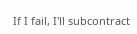If I fail, I'll subcontract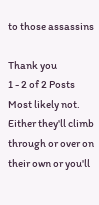to those assassins

Thank you
1 - 2 of 2 Posts
Most likely not. Either they'll climb through or over on their own or you'll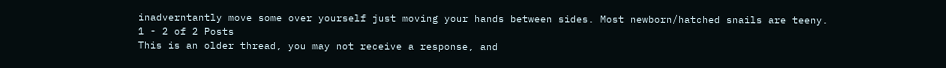inadverntantly move some over yourself just moving your hands between sides. Most newborn/hatched snails are teeny.
1 - 2 of 2 Posts
This is an older thread, you may not receive a response, and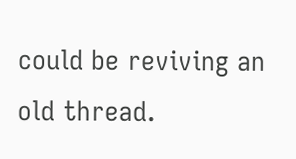could be reviving an old thread.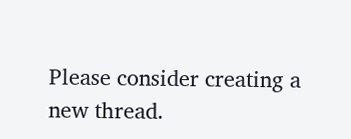Please consider creating a new thread.